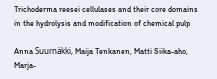Trichoderma reesei cellulases and their core domains in the hydrolysis and modification of chemical pulp

Anna Suurnäkki, Maija Tenkanen, Matti Siika-aho, Marja-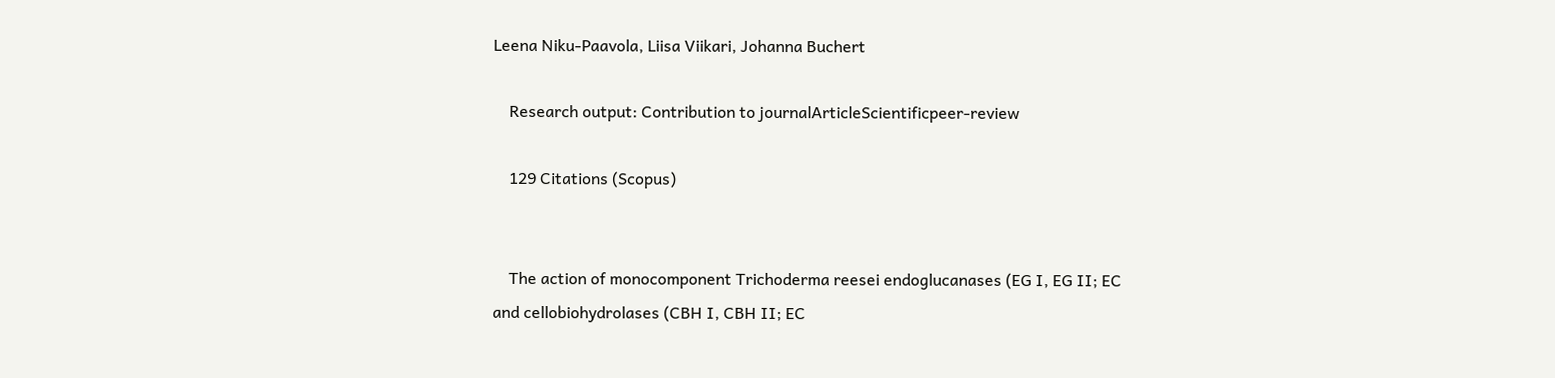Leena Niku-Paavola, Liisa Viikari, Johanna Buchert

    Research output: Contribution to journalArticleScientificpeer-review

    129 Citations (Scopus)


    The action of monocomponent Trichoderma reesei endoglucanases (EG I, EG II; EC and cellobiohydrolases (CBH I, CBH II; EC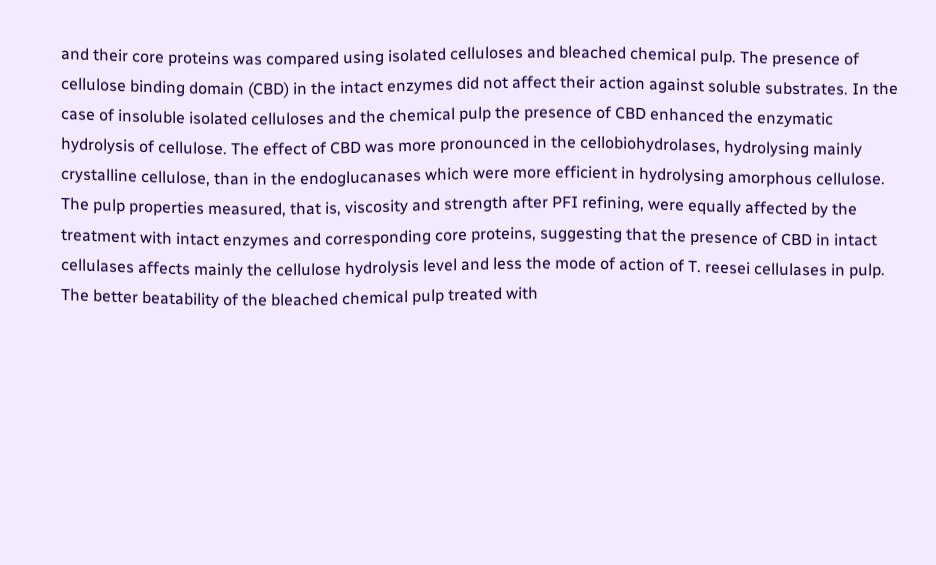and their core proteins was compared using isolated celluloses and bleached chemical pulp. The presence of cellulose binding domain (CBD) in the intact enzymes did not affect their action against soluble substrates. In the case of insoluble isolated celluloses and the chemical pulp the presence of CBD enhanced the enzymatic hydrolysis of cellulose. The effect of CBD was more pronounced in the cellobiohydrolases, hydrolysing mainly crystalline cellulose, than in the endoglucanases which were more efficient in hydrolysing amorphous cellulose. The pulp properties measured, that is, viscosity and strength after PFI refining, were equally affected by the treatment with intact enzymes and corresponding core proteins, suggesting that the presence of CBD in intact cellulases affects mainly the cellulose hydrolysis level and less the mode of action of T. reesei cellulases in pulp. The better beatability of the bleached chemical pulp treated with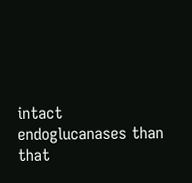intact endoglucanases than that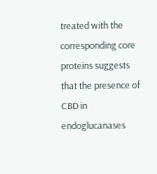treated with the corresponding core proteins suggests that the presence of CBD in endoglucanases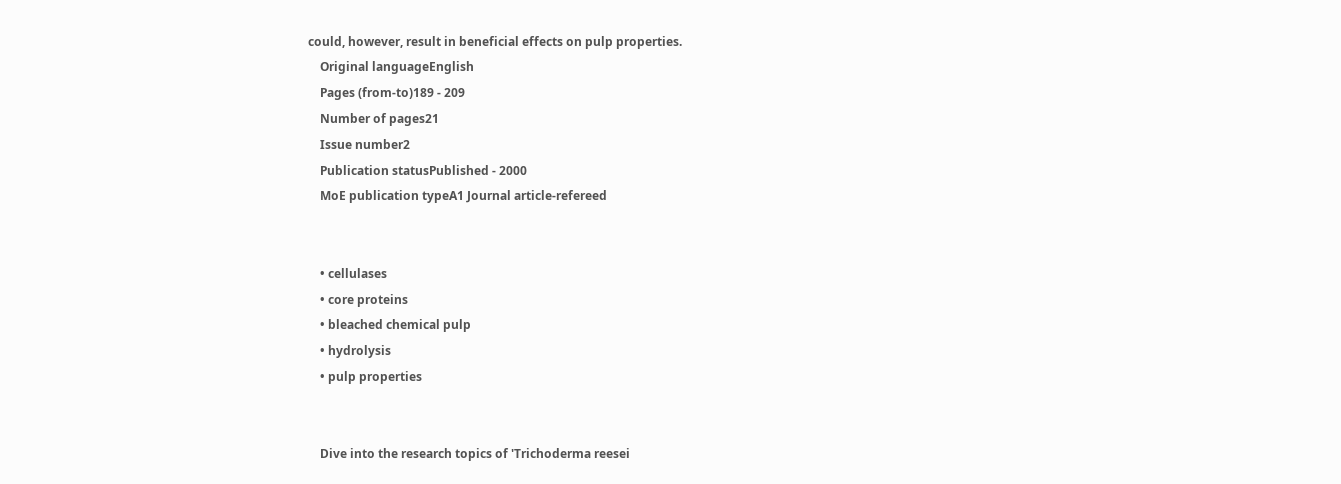could, however, result in beneficial effects on pulp properties.
    Original languageEnglish
    Pages (from-to)189 - 209
    Number of pages21
    Issue number2
    Publication statusPublished - 2000
    MoE publication typeA1 Journal article-refereed


    • cellulases
    • core proteins
    • bleached chemical pulp
    • hydrolysis
    • pulp properties


    Dive into the research topics of 'Trichoderma reesei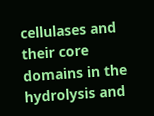cellulases and their core domains in the hydrolysis and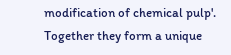modification of chemical pulp'. Together they form a unique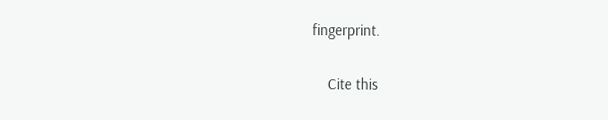fingerprint.

    Cite this